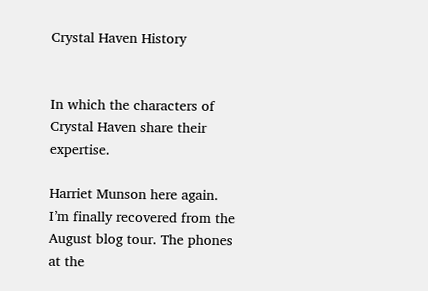Crystal Haven History


In which the characters of Crystal Haven share their expertise.

Harriet Munson here again. I’m finally recovered from the August blog tour. The phones at the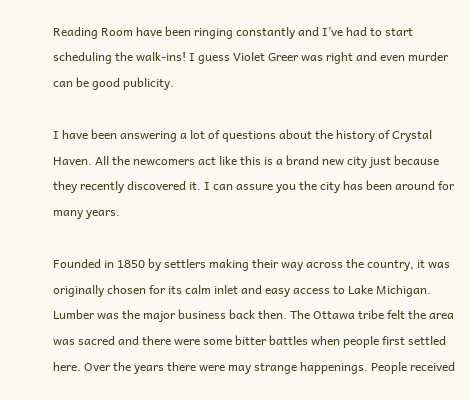Reading Room have been ringing constantly and I’ve had to start scheduling the walk-ins! I guess Violet Greer was right and even murder can be good publicity.

I have been answering a lot of questions about the history of Crystal Haven. All the newcomers act like this is a brand new city just because they recently discovered it. I can assure you the city has been around for many years.

Founded in 1850 by settlers making their way across the country, it was originally chosen for its calm inlet and easy access to Lake Michigan. Lumber was the major business back then. The Ottawa tribe felt the area was sacred and there were some bitter battles when people first settled here. Over the years there were may strange happenings. People received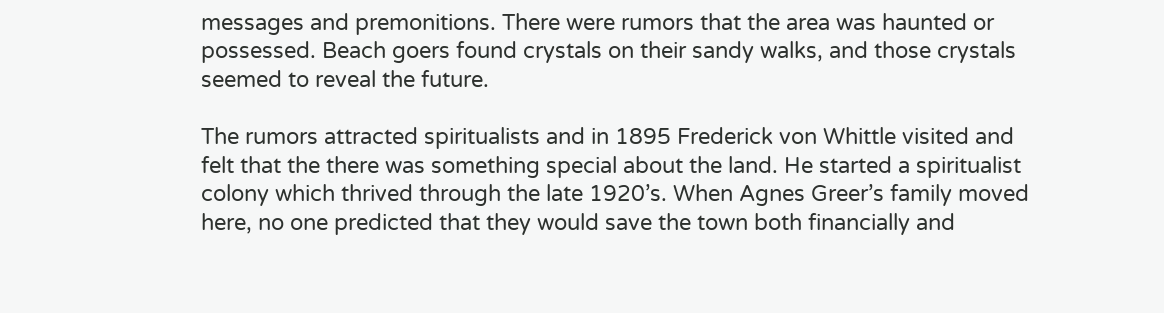messages and premonitions. There were rumors that the area was haunted or possessed. Beach goers found crystals on their sandy walks, and those crystals seemed to reveal the future.

The rumors attracted spiritualists and in 1895 Frederick von Whittle visited and felt that the there was something special about the land. He started a spiritualist colony which thrived through the late 1920’s. When Agnes Greer’s family moved here, no one predicted that they would save the town both financially and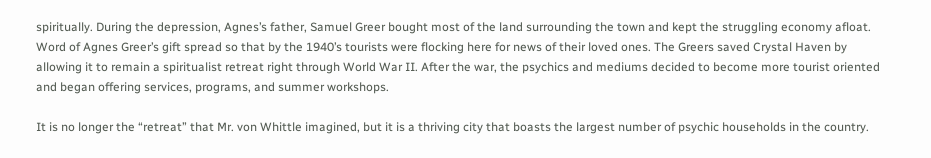spiritually. During the depression, Agnes’s father, Samuel Greer bought most of the land surrounding the town and kept the struggling economy afloat. Word of Agnes Greer’s gift spread so that by the 1940’s tourists were flocking here for news of their loved ones. The Greers saved Crystal Haven by allowing it to remain a spiritualist retreat right through World War II. After the war, the psychics and mediums decided to become more tourist oriented and began offering services, programs, and summer workshops.

It is no longer the “retreat” that Mr. von Whittle imagined, but it is a thriving city that boasts the largest number of psychic households in the country.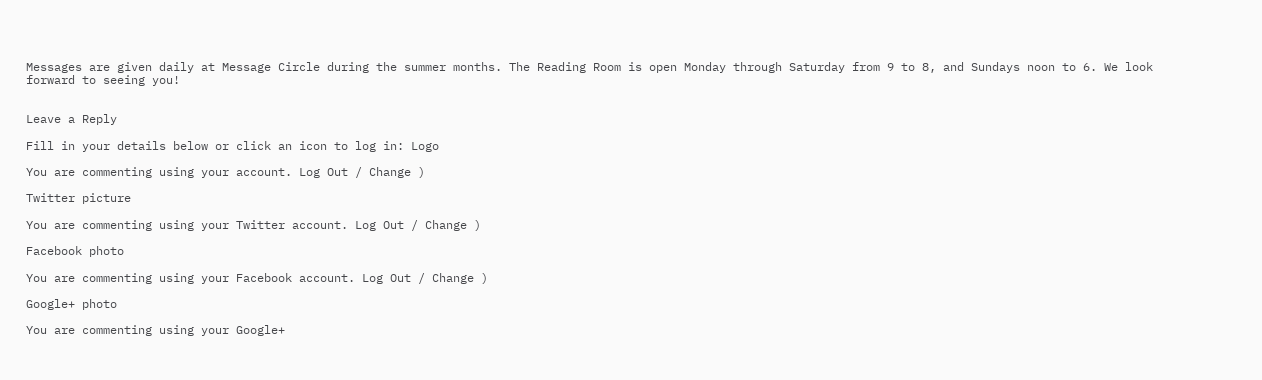Messages are given daily at Message Circle during the summer months. The Reading Room is open Monday through Saturday from 9 to 8, and Sundays noon to 6. We look forward to seeing you!


Leave a Reply

Fill in your details below or click an icon to log in: Logo

You are commenting using your account. Log Out / Change )

Twitter picture

You are commenting using your Twitter account. Log Out / Change )

Facebook photo

You are commenting using your Facebook account. Log Out / Change )

Google+ photo

You are commenting using your Google+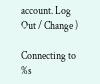account. Log Out / Change )

Connecting to %s